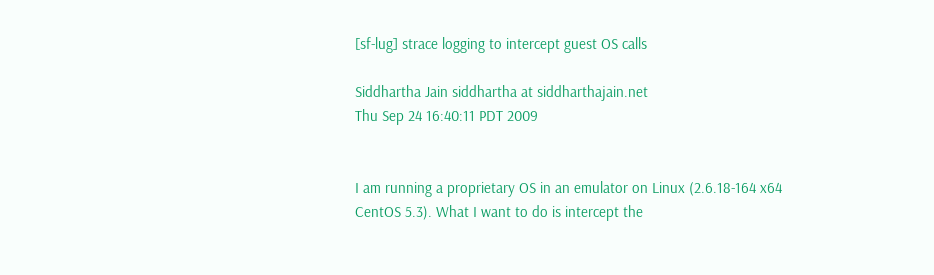[sf-lug] strace logging to intercept guest OS calls

Siddhartha Jain siddhartha at siddharthajain.net
Thu Sep 24 16:40:11 PDT 2009


I am running a proprietary OS in an emulator on Linux (2.6.18-164 x64
CentOS 5.3). What I want to do is intercept the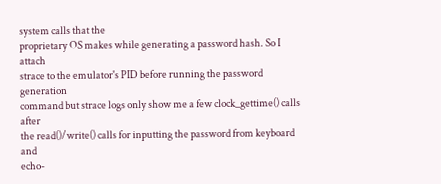system calls that the
proprietary OS makes while generating a password hash. So I attach
strace to the emulator's PID before running the password generation
command but strace logs only show me a few clock_gettime() calls after
the read()/write() calls for inputting the password from keyboard and
echo-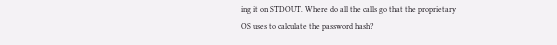ing it on STDOUT. Where do all the calls go that the proprietary
OS uses to calculate the password hash?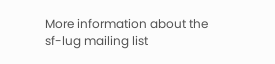More information about the sf-lug mailing list